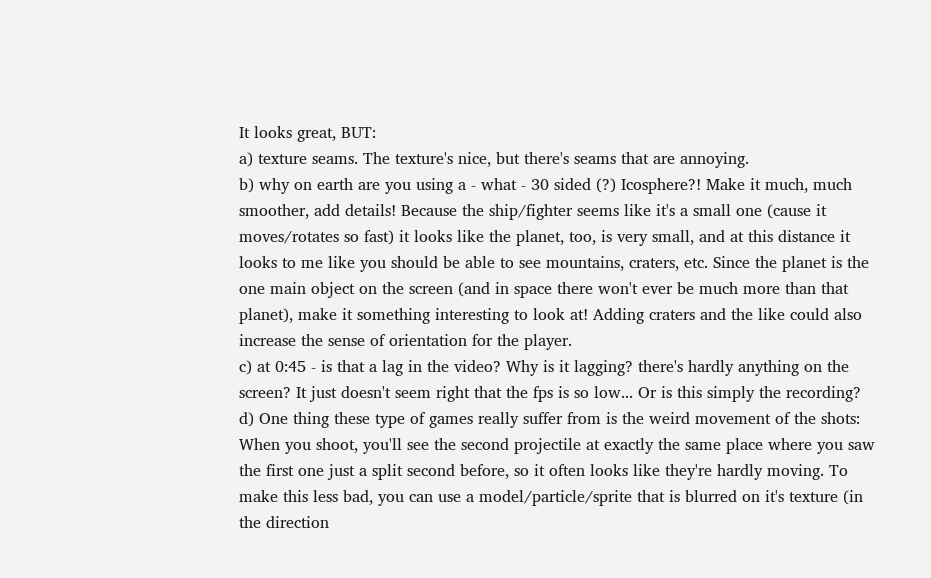It looks great, BUT:
a) texture seams. The texture's nice, but there's seams that are annoying.
b) why on earth are you using a - what - 30 sided (?) Icosphere?! Make it much, much smoother, add details! Because the ship/fighter seems like it's a small one (cause it moves/rotates so fast) it looks like the planet, too, is very small, and at this distance it looks to me like you should be able to see mountains, craters, etc. Since the planet is the one main object on the screen (and in space there won't ever be much more than that planet), make it something interesting to look at! Adding craters and the like could also increase the sense of orientation for the player.
c) at 0:45 - is that a lag in the video? Why is it lagging? there's hardly anything on the screen? It just doesn't seem right that the fps is so low... Or is this simply the recording?
d) One thing these type of games really suffer from is the weird movement of the shots: When you shoot, you'll see the second projectile at exactly the same place where you saw the first one just a split second before, so it often looks like they're hardly moving. To make this less bad, you can use a model/particle/sprite that is blurred on it's texture (in the direction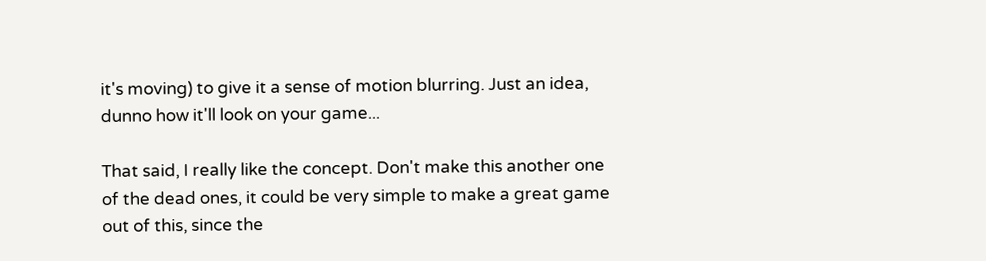it's moving) to give it a sense of motion blurring. Just an idea, dunno how it'll look on your game...

That said, I really like the concept. Don't make this another one of the dead ones, it could be very simple to make a great game out of this, since the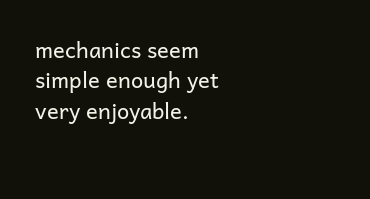mechanics seem simple enough yet very enjoyable.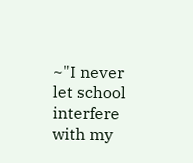~"I never let school interfere with my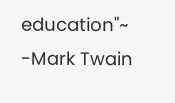education"~
-Mark Twain